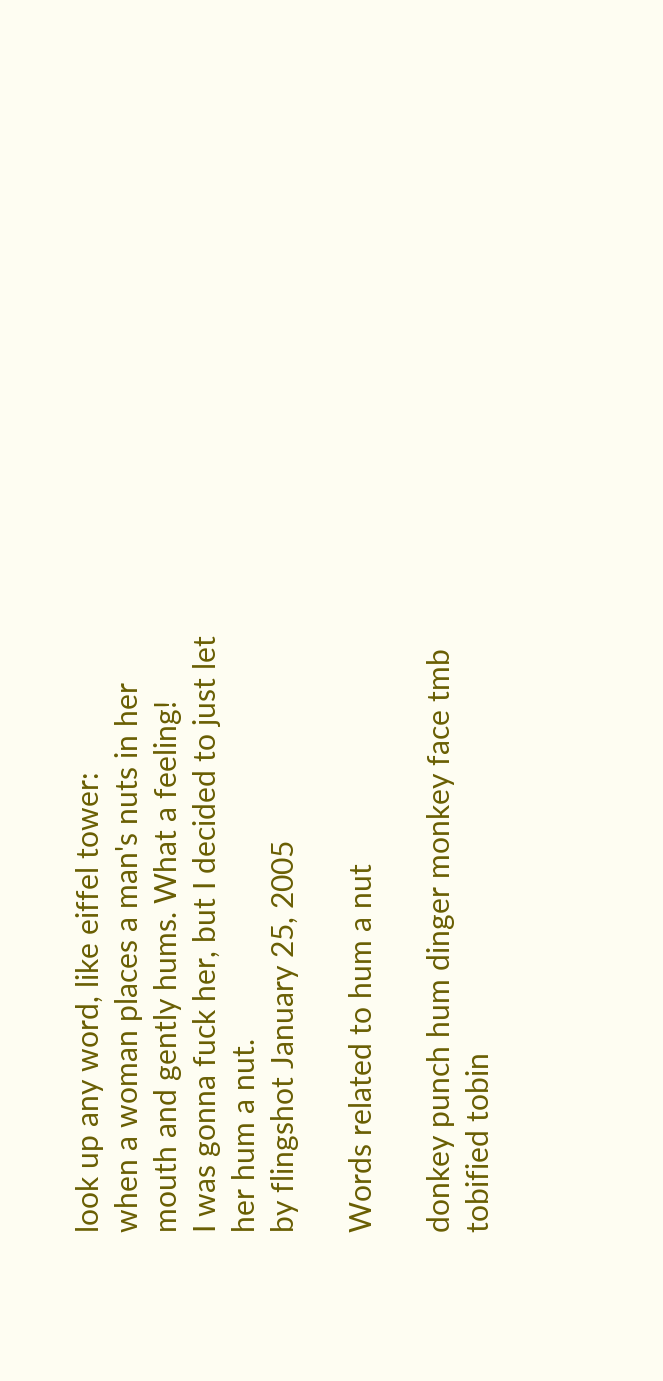look up any word, like eiffel tower:
when a woman places a man's nuts in her mouth and gently hums. What a feeling!
I was gonna fuck her, but I decided to just let her hum a nut.
by flingshot January 25, 2005

Words related to hum a nut

donkey punch hum dinger monkey face tmb tobified tobin